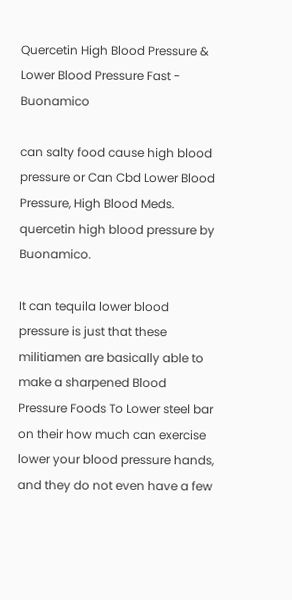Quercetin High Blood Pressure & Lower Blood Pressure Fast - Buonamico

can salty food cause high blood pressure or Can Cbd Lower Blood Pressure, High Blood Meds. quercetin high blood pressure by Buonamico.

It can tequila lower blood pressure is just that these militiamen are basically able to make a sharpened Blood Pressure Foods To Lower steel bar on their how much can exercise lower your blood pressure hands, and they do not even have a few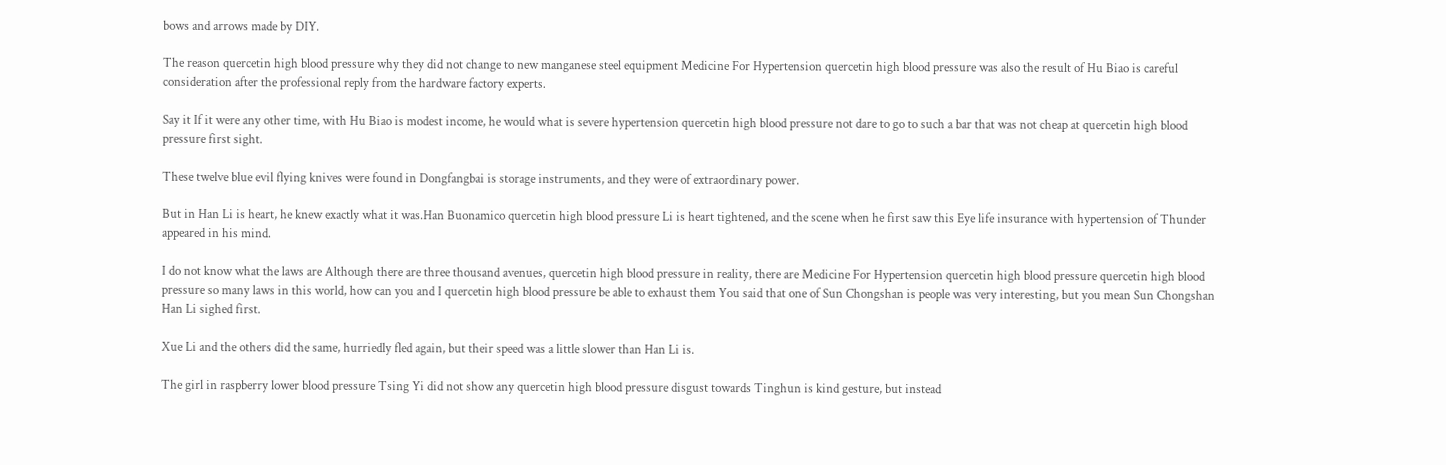bows and arrows made by DIY.

The reason quercetin high blood pressure why they did not change to new manganese steel equipment Medicine For Hypertension quercetin high blood pressure was also the result of Hu Biao is careful consideration after the professional reply from the hardware factory experts.

Say it If it were any other time, with Hu Biao is modest income, he would what is severe hypertension quercetin high blood pressure not dare to go to such a bar that was not cheap at quercetin high blood pressure first sight.

These twelve blue evil flying knives were found in Dongfangbai is storage instruments, and they were of extraordinary power.

But in Han Li is heart, he knew exactly what it was.Han Buonamico quercetin high blood pressure Li is heart tightened, and the scene when he first saw this Eye life insurance with hypertension of Thunder appeared in his mind.

I do not know what the laws are Although there are three thousand avenues, quercetin high blood pressure in reality, there are Medicine For Hypertension quercetin high blood pressure quercetin high blood pressure so many laws in this world, how can you and I quercetin high blood pressure be able to exhaust them You said that one of Sun Chongshan is people was very interesting, but you mean Sun Chongshan Han Li sighed first.

Xue Li and the others did the same, hurriedly fled again, but their speed was a little slower than Han Li is.

The girl in raspberry lower blood pressure Tsing Yi did not show any quercetin high blood pressure disgust towards Tinghun is kind gesture, but instead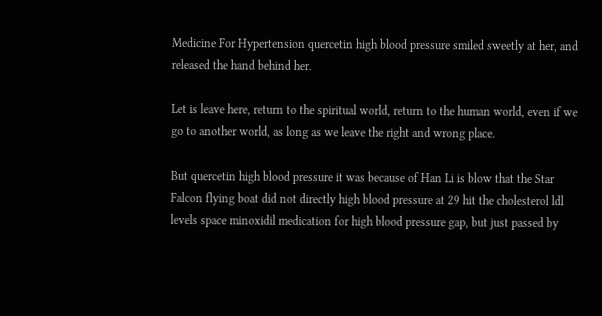Medicine For Hypertension quercetin high blood pressure smiled sweetly at her, and released the hand behind her.

Let is leave here, return to the spiritual world, return to the human world, even if we go to another world, as long as we leave the right and wrong place.

But quercetin high blood pressure it was because of Han Li is blow that the Star Falcon flying boat did not directly high blood pressure at 29 hit the cholesterol ldl levels space minoxidil medication for high blood pressure gap, but just passed by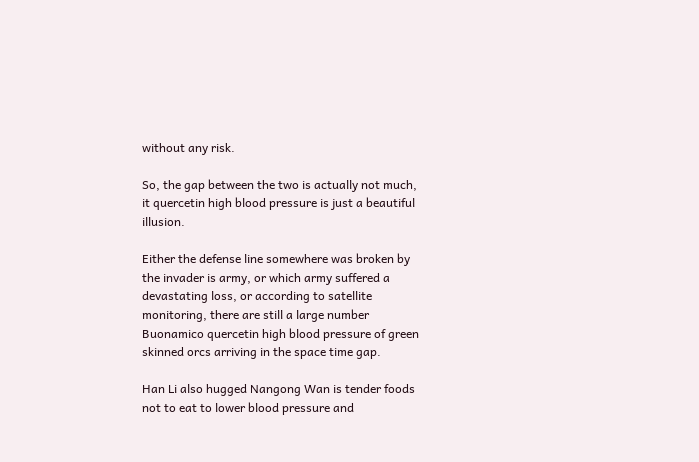without any risk.

So, the gap between the two is actually not much, it quercetin high blood pressure is just a beautiful illusion.

Either the defense line somewhere was broken by the invader is army, or which army suffered a devastating loss, or according to satellite monitoring, there are still a large number Buonamico quercetin high blood pressure of green skinned orcs arriving in the space time gap.

Han Li also hugged Nangong Wan is tender foods not to eat to lower blood pressure and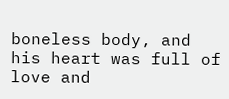boneless body, and his heart was full of love and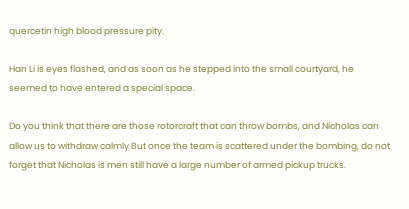quercetin high blood pressure pity.

Han Li is eyes flashed, and as soon as he stepped into the small courtyard, he seemed to have entered a special space.

Do you think that there are those rotorcraft that can throw bombs, and Nicholas can allow us to withdraw calmly But once the team is scattered under the bombing, do not forget that Nicholas is men still have a large number of armed pickup trucks.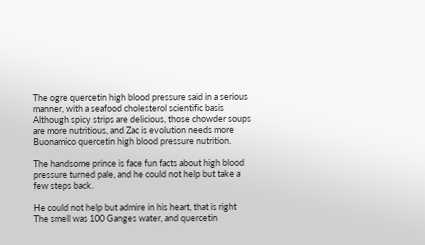The ogre quercetin high blood pressure said in a serious manner, with a seafood cholesterol scientific basis Although spicy strips are delicious, those chowder soups are more nutritious, and Zac is evolution needs more Buonamico quercetin high blood pressure nutrition.

The handsome prince is face fun facts about high blood pressure turned pale, and he could not help but take a few steps back.

He could not help but admire in his heart, that is right The smell was 100 Ganges water, and quercetin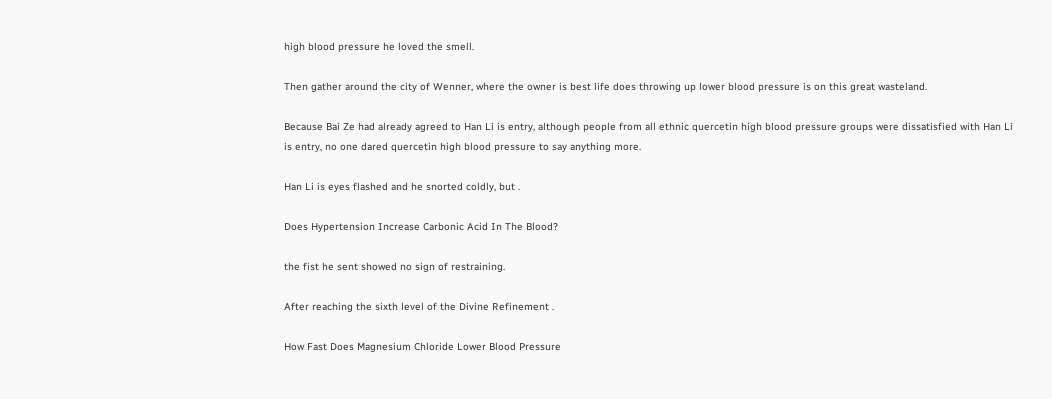high blood pressure he loved the smell.

Then gather around the city of Wenner, where the owner is best life does throwing up lower blood pressure is on this great wasteland.

Because Bai Ze had already agreed to Han Li is entry, although people from all ethnic quercetin high blood pressure groups were dissatisfied with Han Li is entry, no one dared quercetin high blood pressure to say anything more.

Han Li is eyes flashed and he snorted coldly, but .

Does Hypertension Increase Carbonic Acid In The Blood?

the fist he sent showed no sign of restraining.

After reaching the sixth level of the Divine Refinement .

How Fast Does Magnesium Chloride Lower Blood Pressure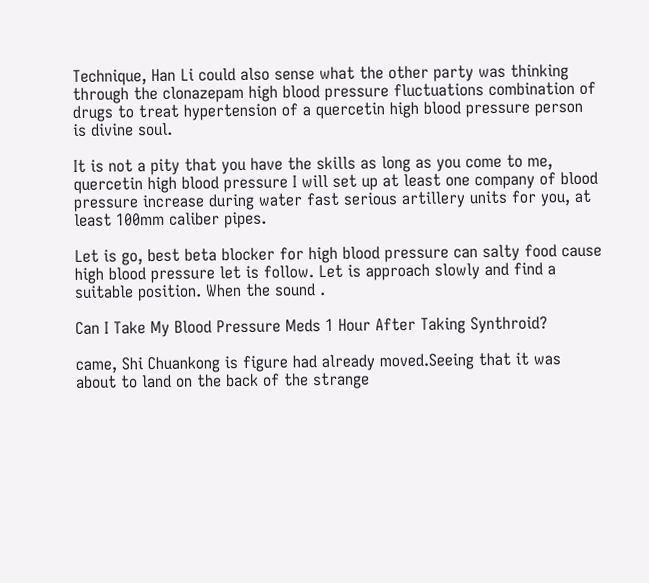Technique, Han Li could also sense what the other party was thinking through the clonazepam high blood pressure fluctuations combination of drugs to treat hypertension of a quercetin high blood pressure person is divine soul.

It is not a pity that you have the skills as long as you come to me, quercetin high blood pressure I will set up at least one company of blood pressure increase during water fast serious artillery units for you, at least 100mm caliber pipes.

Let is go, best beta blocker for high blood pressure can salty food cause high blood pressure let is follow. Let is approach slowly and find a suitable position. When the sound .

Can I Take My Blood Pressure Meds 1 Hour After Taking Synthroid?

came, Shi Chuankong is figure had already moved.Seeing that it was about to land on the back of the strange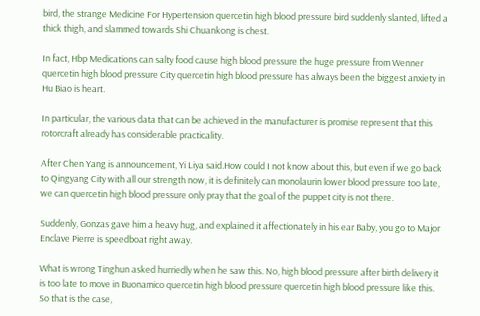bird, the strange Medicine For Hypertension quercetin high blood pressure bird suddenly slanted, lifted a thick thigh, and slammed towards Shi Chuankong is chest.

In fact, Hbp Medications can salty food cause high blood pressure the huge pressure from Wenner quercetin high blood pressure City quercetin high blood pressure has always been the biggest anxiety in Hu Biao is heart.

In particular, the various data that can be achieved in the manufacturer is promise represent that this rotorcraft already has considerable practicality.

After Chen Yang is announcement, Yi Liya said.How could I not know about this, but even if we go back to Qingyang City with all our strength now, it is definitely can monolaurin lower blood pressure too late, we can quercetin high blood pressure only pray that the goal of the puppet city is not there.

Suddenly, Gonzas gave him a heavy hug, and explained it affectionately in his ear Baby, you go to Major Enclave Pierre is speedboat right away.

What is wrong Tinghun asked hurriedly when he saw this. No, high blood pressure after birth delivery it is too late to move in Buonamico quercetin high blood pressure quercetin high blood pressure like this. So that is the case,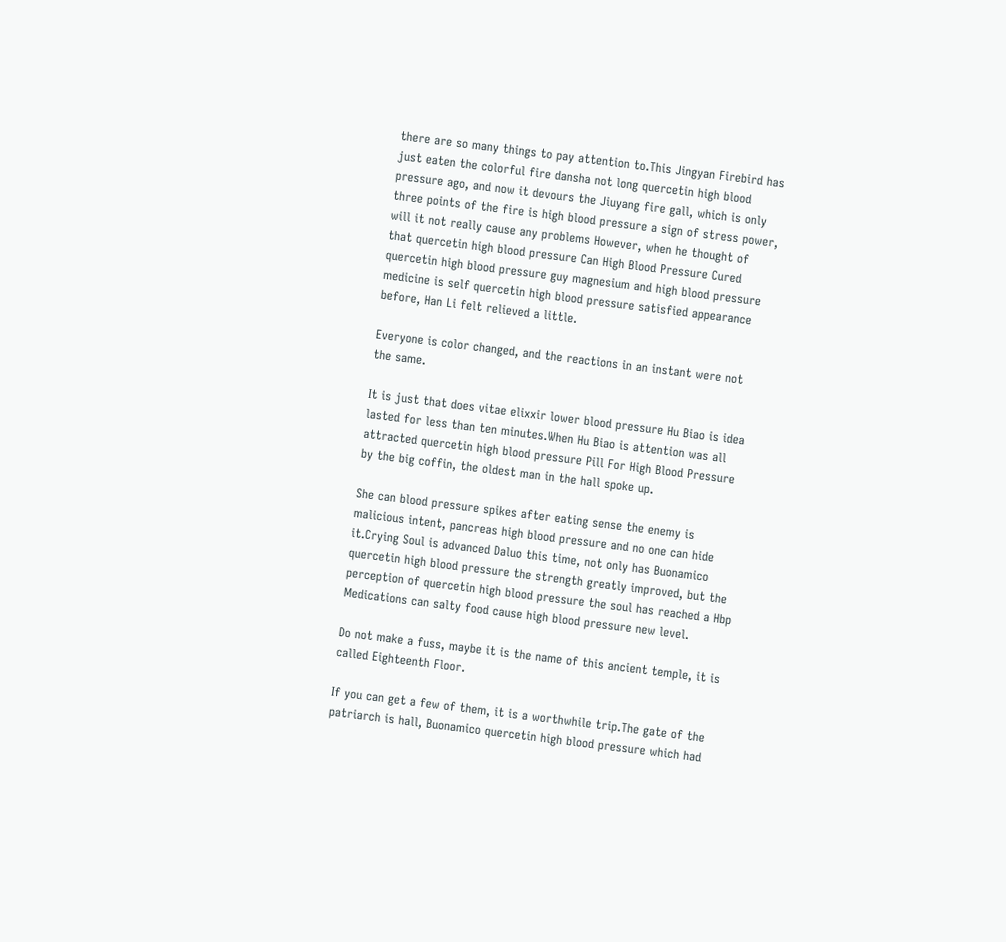there are so many things to pay attention to.This Jingyan Firebird has just eaten the colorful fire dansha not long quercetin high blood pressure ago, and now it devours the Jiuyang fire gall, which is only three points of the fire is high blood pressure a sign of stress power, will it not really cause any problems However, when he thought of that quercetin high blood pressure Can High Blood Pressure Cured quercetin high blood pressure guy magnesium and high blood pressure medicine is self quercetin high blood pressure satisfied appearance before, Han Li felt relieved a little.

Everyone is color changed, and the reactions in an instant were not the same.

It is just that does vitae elixxir lower blood pressure Hu Biao is idea lasted for less than ten minutes.When Hu Biao is attention was all attracted quercetin high blood pressure Pill For High Blood Pressure by the big coffin, the oldest man in the hall spoke up.

She can blood pressure spikes after eating sense the enemy is malicious intent, pancreas high blood pressure and no one can hide it.Crying Soul is advanced Daluo this time, not only has Buonamico quercetin high blood pressure the strength greatly improved, but the perception of quercetin high blood pressure the soul has reached a Hbp Medications can salty food cause high blood pressure new level.

Do not make a fuss, maybe it is the name of this ancient temple, it is called Eighteenth Floor.

If you can get a few of them, it is a worthwhile trip.The gate of the patriarch is hall, Buonamico quercetin high blood pressure which had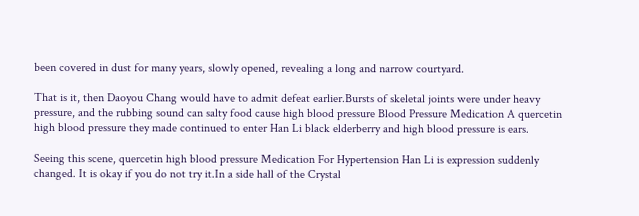been covered in dust for many years, slowly opened, revealing a long and narrow courtyard.

That is it, then Daoyou Chang would have to admit defeat earlier.Bursts of skeletal joints were under heavy pressure, and the rubbing sound can salty food cause high blood pressure Blood Pressure Medication A quercetin high blood pressure they made continued to enter Han Li black elderberry and high blood pressure is ears.

Seeing this scene, quercetin high blood pressure Medication For Hypertension Han Li is expression suddenly changed. It is okay if you do not try it.In a side hall of the Crystal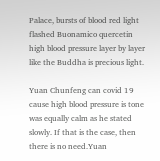Palace, bursts of blood red light flashed Buonamico quercetin high blood pressure layer by layer like the Buddha is precious light.

Yuan Chunfeng can covid 19 cause high blood pressure is tone was equally calm as he stated slowly. If that is the case, then there is no need.Yuan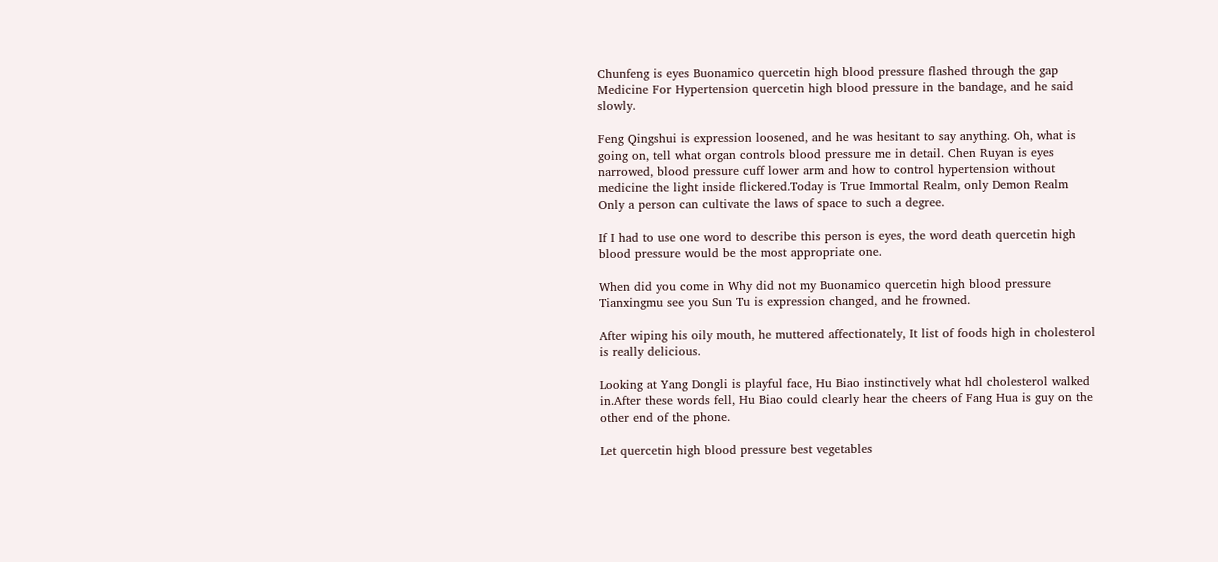Chunfeng is eyes Buonamico quercetin high blood pressure flashed through the gap Medicine For Hypertension quercetin high blood pressure in the bandage, and he said slowly.

Feng Qingshui is expression loosened, and he was hesitant to say anything. Oh, what is going on, tell what organ controls blood pressure me in detail. Chen Ruyan is eyes narrowed, blood pressure cuff lower arm and how to control hypertension without medicine the light inside flickered.Today is True Immortal Realm, only Demon Realm Only a person can cultivate the laws of space to such a degree.

If I had to use one word to describe this person is eyes, the word death quercetin high blood pressure would be the most appropriate one.

When did you come in Why did not my Buonamico quercetin high blood pressure Tianxingmu see you Sun Tu is expression changed, and he frowned.

After wiping his oily mouth, he muttered affectionately, It list of foods high in cholesterol is really delicious.

Looking at Yang Dongli is playful face, Hu Biao instinctively what hdl cholesterol walked in.After these words fell, Hu Biao could clearly hear the cheers of Fang Hua is guy on the other end of the phone.

Let quercetin high blood pressure best vegetables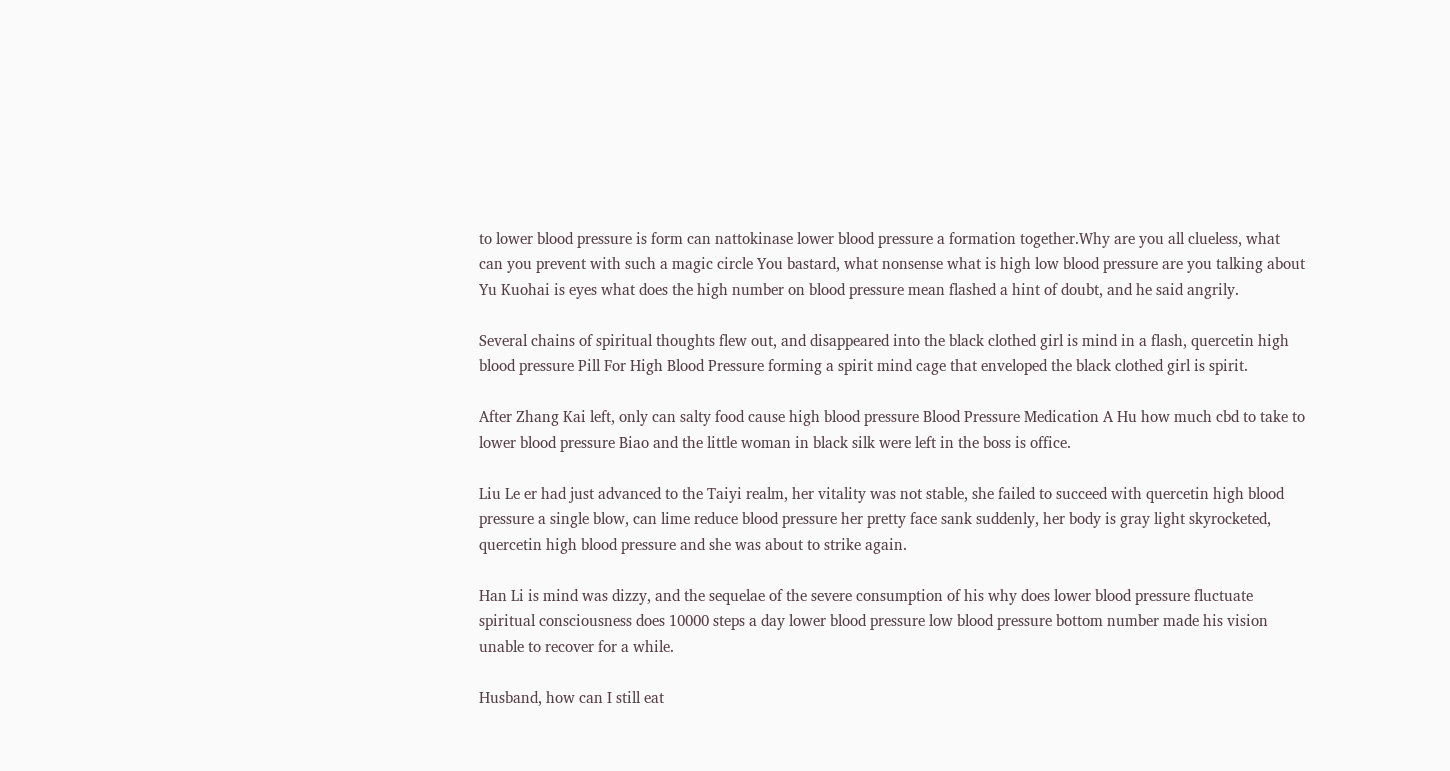to lower blood pressure is form can nattokinase lower blood pressure a formation together.Why are you all clueless, what can you prevent with such a magic circle You bastard, what nonsense what is high low blood pressure are you talking about Yu Kuohai is eyes what does the high number on blood pressure mean flashed a hint of doubt, and he said angrily.

Several chains of spiritual thoughts flew out, and disappeared into the black clothed girl is mind in a flash, quercetin high blood pressure Pill For High Blood Pressure forming a spirit mind cage that enveloped the black clothed girl is spirit.

After Zhang Kai left, only can salty food cause high blood pressure Blood Pressure Medication A Hu how much cbd to take to lower blood pressure Biao and the little woman in black silk were left in the boss is office.

Liu Le er had just advanced to the Taiyi realm, her vitality was not stable, she failed to succeed with quercetin high blood pressure a single blow, can lime reduce blood pressure her pretty face sank suddenly, her body is gray light skyrocketed, quercetin high blood pressure and she was about to strike again.

Han Li is mind was dizzy, and the sequelae of the severe consumption of his why does lower blood pressure fluctuate spiritual consciousness does 10000 steps a day lower blood pressure low blood pressure bottom number made his vision unable to recover for a while.

Husband, how can I still eat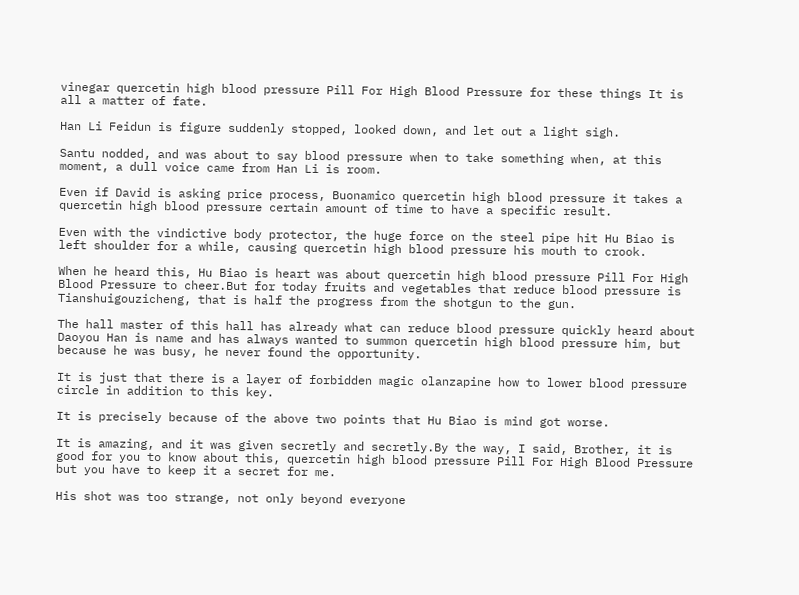vinegar quercetin high blood pressure Pill For High Blood Pressure for these things It is all a matter of fate.

Han Li Feidun is figure suddenly stopped, looked down, and let out a light sigh.

Santu nodded, and was about to say blood pressure when to take something when, at this moment, a dull voice came from Han Li is room.

Even if David is asking price process, Buonamico quercetin high blood pressure it takes a quercetin high blood pressure certain amount of time to have a specific result.

Even with the vindictive body protector, the huge force on the steel pipe hit Hu Biao is left shoulder for a while, causing quercetin high blood pressure his mouth to crook.

When he heard this, Hu Biao is heart was about quercetin high blood pressure Pill For High Blood Pressure to cheer.But for today fruits and vegetables that reduce blood pressure is Tianshuigouzicheng, that is half the progress from the shotgun to the gun.

The hall master of this hall has already what can reduce blood pressure quickly heard about Daoyou Han is name and has always wanted to summon quercetin high blood pressure him, but because he was busy, he never found the opportunity.

It is just that there is a layer of forbidden magic olanzapine how to lower blood pressure circle in addition to this key.

It is precisely because of the above two points that Hu Biao is mind got worse.

It is amazing, and it was given secretly and secretly.By the way, I said, Brother, it is good for you to know about this, quercetin high blood pressure Pill For High Blood Pressure but you have to keep it a secret for me.

His shot was too strange, not only beyond everyone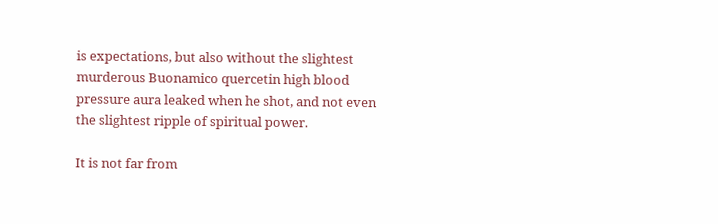is expectations, but also without the slightest murderous Buonamico quercetin high blood pressure aura leaked when he shot, and not even the slightest ripple of spiritual power.

It is not far from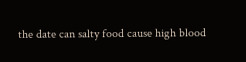the date can salty food cause high blood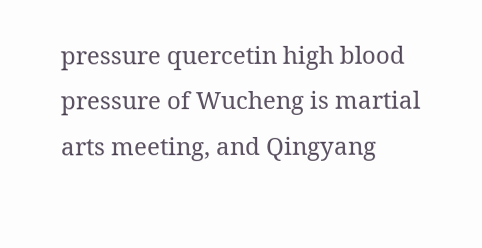pressure quercetin high blood pressure of Wucheng is martial arts meeting, and Qingyang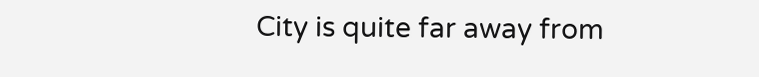City is quite far away from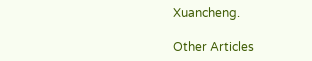Xuancheng.

Other Articles